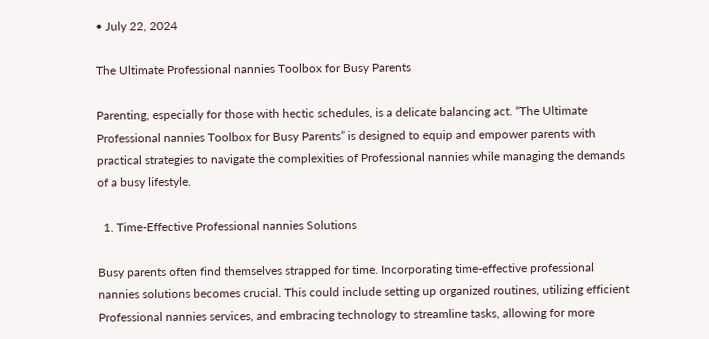• July 22, 2024

The Ultimate Professional nannies Toolbox for Busy Parents

Parenting, especially for those with hectic schedules, is a delicate balancing act. “The Ultimate Professional nannies Toolbox for Busy Parents” is designed to equip and empower parents with practical strategies to navigate the complexities of Professional nannies while managing the demands of a busy lifestyle.

  1. Time-Effective Professional nannies Solutions

Busy parents often find themselves strapped for time. Incorporating time-effective professional nannies solutions becomes crucial. This could include setting up organized routines, utilizing efficient Professional nannies services, and embracing technology to streamline tasks, allowing for more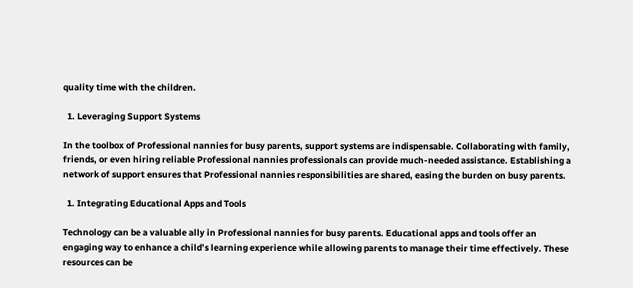quality time with the children.

  1. Leveraging Support Systems

In the toolbox of Professional nannies for busy parents, support systems are indispensable. Collaborating with family, friends, or even hiring reliable Professional nannies professionals can provide much-needed assistance. Establishing a network of support ensures that Professional nannies responsibilities are shared, easing the burden on busy parents.

  1. Integrating Educational Apps and Tools

Technology can be a valuable ally in Professional nannies for busy parents. Educational apps and tools offer an engaging way to enhance a child’s learning experience while allowing parents to manage their time effectively. These resources can be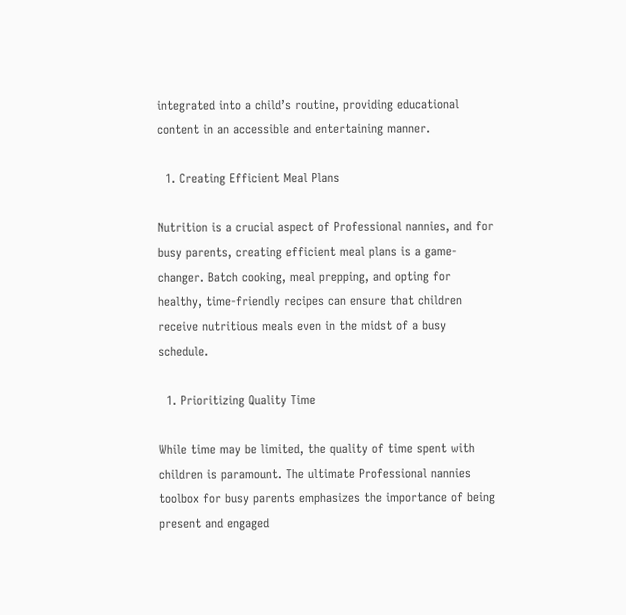integrated into a child’s routine, providing educational content in an accessible and entertaining manner.

  1. Creating Efficient Meal Plans

Nutrition is a crucial aspect of Professional nannies, and for busy parents, creating efficient meal plans is a game-changer. Batch cooking, meal prepping, and opting for healthy, time-friendly recipes can ensure that children receive nutritious meals even in the midst of a busy schedule.

  1. Prioritizing Quality Time

While time may be limited, the quality of time spent with children is paramount. The ultimate Professional nannies toolbox for busy parents emphasizes the importance of being present and engaged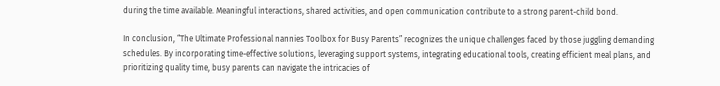during the time available. Meaningful interactions, shared activities, and open communication contribute to a strong parent-child bond.

In conclusion, “The Ultimate Professional nannies Toolbox for Busy Parents” recognizes the unique challenges faced by those juggling demanding schedules. By incorporating time-effective solutions, leveraging support systems, integrating educational tools, creating efficient meal plans, and prioritizing quality time, busy parents can navigate the intricacies of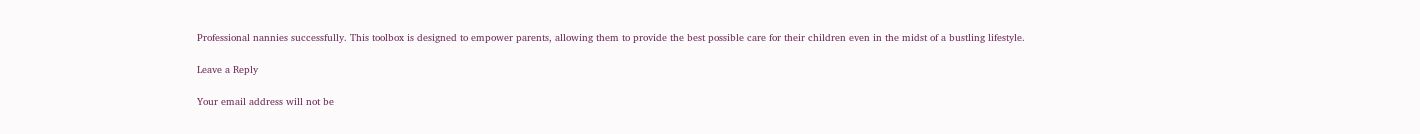Professional nannies successfully. This toolbox is designed to empower parents, allowing them to provide the best possible care for their children even in the midst of a bustling lifestyle.

Leave a Reply

Your email address will not be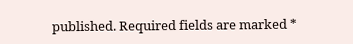published. Required fields are marked *